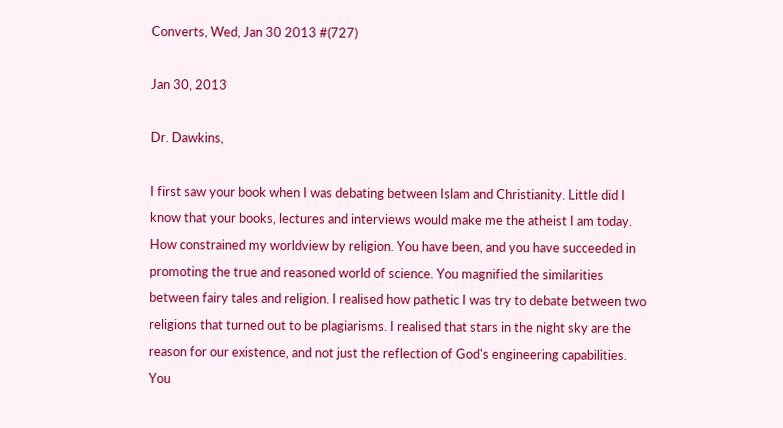Converts, Wed, Jan 30 2013 #(727)

Jan 30, 2013

Dr. Dawkins,

I first saw your book when I was debating between Islam and Christianity. Little did I know that your books, lectures and interviews would make me the atheist I am today. How constrained my worldview by religion. You have been, and you have succeeded in promoting the true and reasoned world of science. You magnified the similarities between fairy tales and religion. I realised how pathetic I was try to debate between two religions that turned out to be plagiarisms. I realised that stars in the night sky are the reason for our existence, and not just the reflection of God's engineering capabilities. You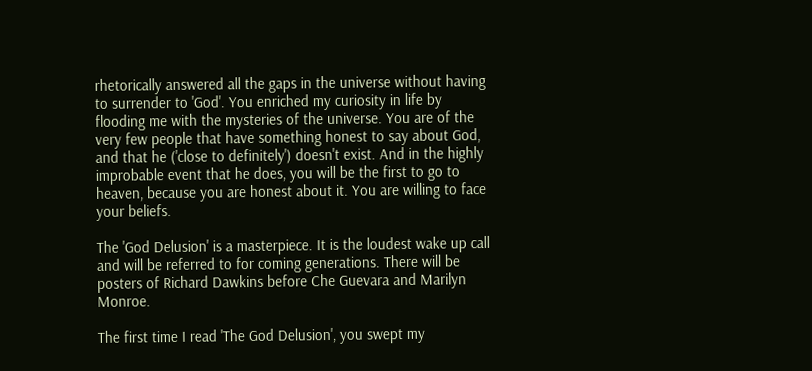rhetorically answered all the gaps in the universe without having to surrender to 'God'. You enriched my curiosity in life by flooding me with the mysteries of the universe. You are of the very few people that have something honest to say about God, and that he ('close to definitely') doesn't exist. And in the highly improbable event that he does, you will be the first to go to heaven, because you are honest about it. You are willing to face your beliefs.

The 'God Delusion' is a masterpiece. It is the loudest wake up call and will be referred to for coming generations. There will be posters of Richard Dawkins before Che Guevara and Marilyn Monroe.

The first time I read 'The God Delusion', you swept my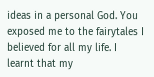ideas in a personal God. You exposed me to the fairytales I believed for all my life. I learnt that my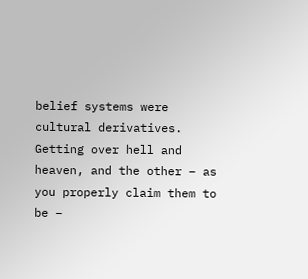belief systems were cultural derivatives. Getting over hell and heaven, and the other – as you properly claim them to be –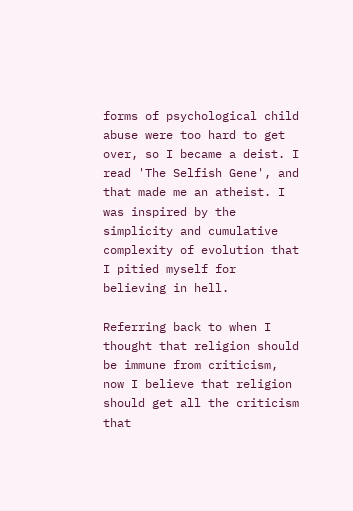forms of psychological child abuse were too hard to get over, so I became a deist. I read 'The Selfish Gene', and that made me an atheist. I was inspired by the simplicity and cumulative complexity of evolution that I pitied myself for believing in hell.

Referring back to when I thought that religion should be immune from criticism, now I believe that religion should get all the criticism that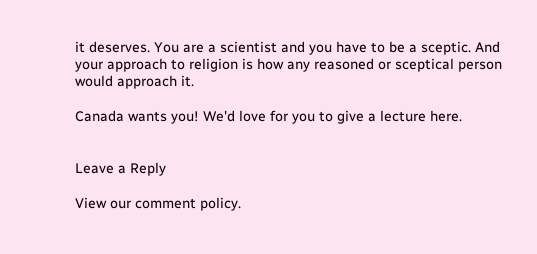it deserves. You are a scientist and you have to be a sceptic. And your approach to religion is how any reasoned or sceptical person would approach it.

Canada wants you! We'd love for you to give a lecture here.


Leave a Reply

View our comment policy.